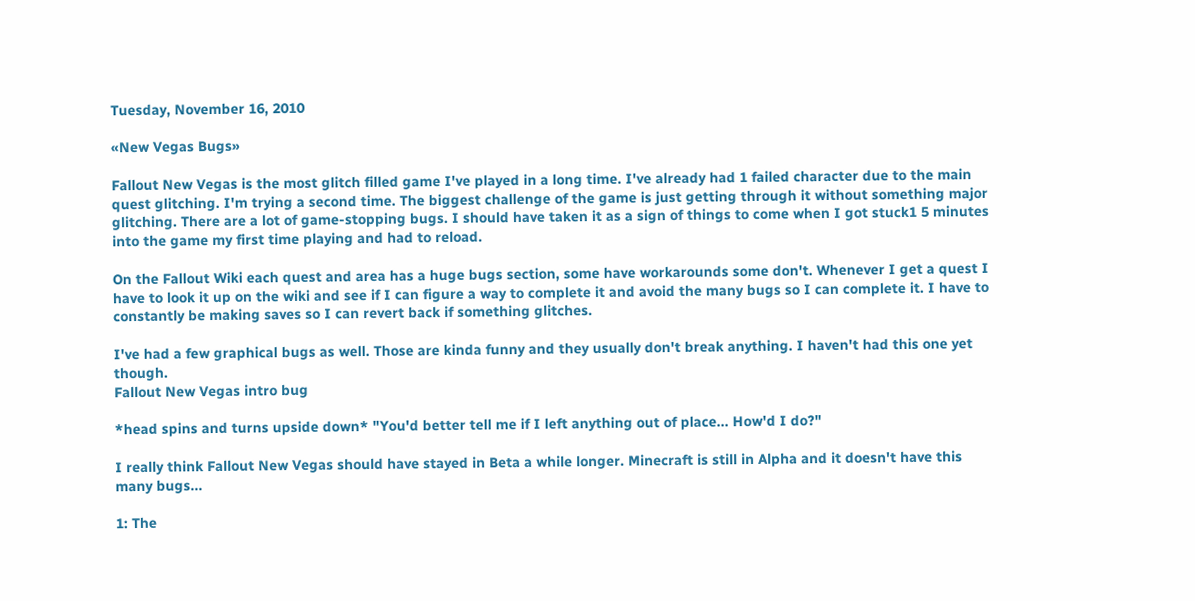Tuesday, November 16, 2010

«New Vegas Bugs»

Fallout New Vegas is the most glitch filled game I've played in a long time. I've already had 1 failed character due to the main quest glitching. I'm trying a second time. The biggest challenge of the game is just getting through it without something major glitching. There are a lot of game-stopping bugs. I should have taken it as a sign of things to come when I got stuck1 5 minutes into the game my first time playing and had to reload.

On the Fallout Wiki each quest and area has a huge bugs section, some have workarounds some don't. Whenever I get a quest I have to look it up on the wiki and see if I can figure a way to complete it and avoid the many bugs so I can complete it. I have to constantly be making saves so I can revert back if something glitches.

I've had a few graphical bugs as well. Those are kinda funny and they usually don't break anything. I haven't had this one yet though.
Fallout New Vegas intro bug

*head spins and turns upside down* "You'd better tell me if I left anything out of place... How'd I do?"

I really think Fallout New Vegas should have stayed in Beta a while longer. Minecraft is still in Alpha and it doesn't have this many bugs...

1: The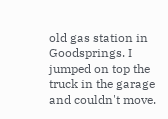old gas station in Goodsprings. I jumped on top the truck in the garage and couldn't move.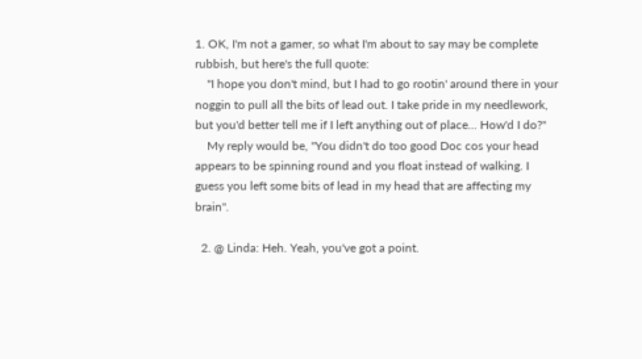1. OK, I'm not a gamer, so what I'm about to say may be complete rubbish, but here's the full quote:
    "I hope you don't mind, but I had to go rootin' around there in your noggin to pull all the bits of lead out. I take pride in my needlework, but you'd better tell me if I left anything out of place... How'd I do?"
    My reply would be, "You didn't do too good Doc cos your head appears to be spinning round and you float instead of walking. I guess you left some bits of lead in my head that are affecting my brain".

  2. @ Linda: Heh. Yeah, you've got a point.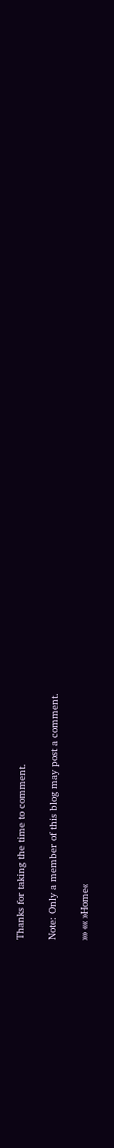Thanks for taking the time to comment.

Note: Only a member of this blog may post a comment.

»» «« »Home«